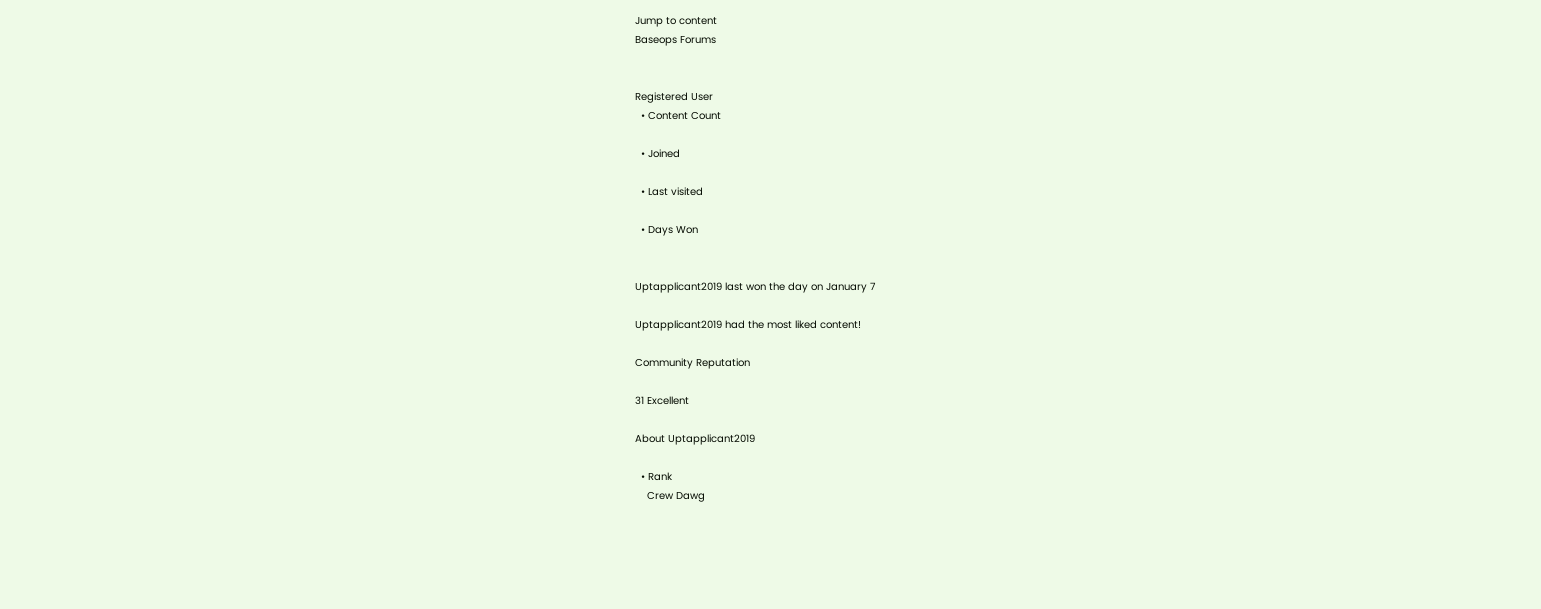Jump to content
Baseops Forums


Registered User
  • Content Count

  • Joined

  • Last visited

  • Days Won


Uptapplicant2019 last won the day on January 7

Uptapplicant2019 had the most liked content!

Community Reputation

31 Excellent

About Uptapplicant2019

  • Rank
    Crew Dawg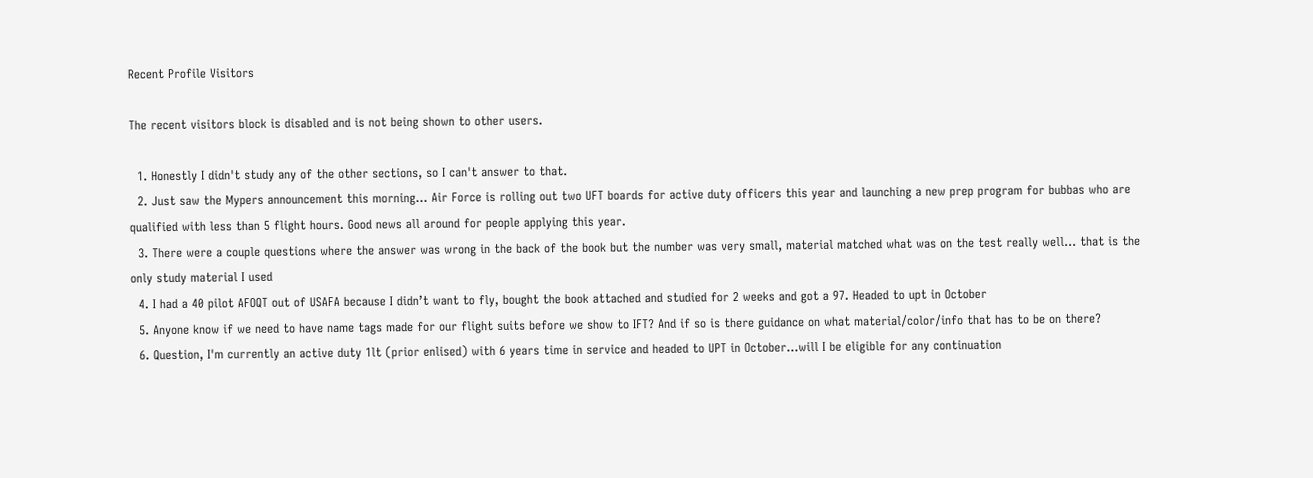Recent Profile Visitors

The recent visitors block is disabled and is not being shown to other users.

  1. Honestly I didn't study any of the other sections, so I can't answer to that.
  2. Just saw the Mypers announcement this morning... Air Force is rolling out two UFT boards for active duty officers this year and launching a new prep program for bubbas who are qualified with less than 5 flight hours. Good news all around for people applying this year.
  3. There were a couple questions where the answer was wrong in the back of the book but the number was very small, material matched what was on the test really well... that is the only study material I used
  4. I had a 40 pilot AFOQT out of USAFA because I didn’t want to fly, bought the book attached and studied for 2 weeks and got a 97. Headed to upt in October
  5. Anyone know if we need to have name tags made for our flight suits before we show to IFT? And if so is there guidance on what material/color/info that has to be on there?
  6. Question, I'm currently an active duty 1lt (prior enlised) with 6 years time in service and headed to UPT in October...will I be eligible for any continuation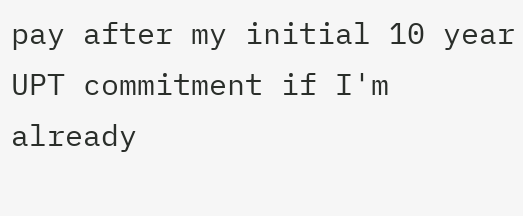pay after my initial 10 year UPT commitment if I'm already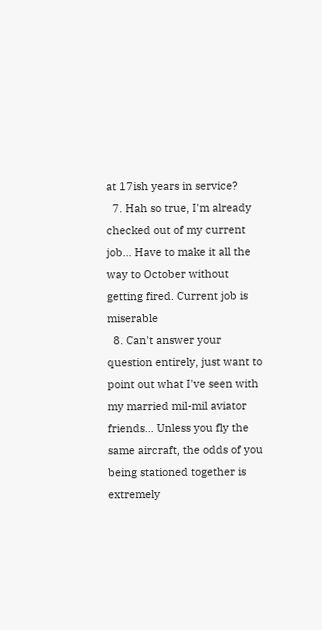at 17ish years in service?
  7. Hah so true, I'm already checked out of my current job... Have to make it all the way to October without getting fired. Current job is miserable
  8. Can't answer your question entirely, just want to point out what I've seen with my married mil-mil aviator friends... Unless you fly the same aircraft, the odds of you being stationed together is extremely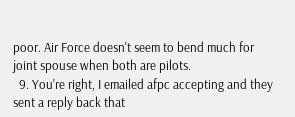poor. Air Force doesn't seem to bend much for joint spouse when both are pilots.
  9. You're right, I emailed afpc accepting and they sent a reply back that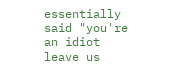essentially said "you're an idiot leave us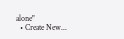alone"
  • Create New...